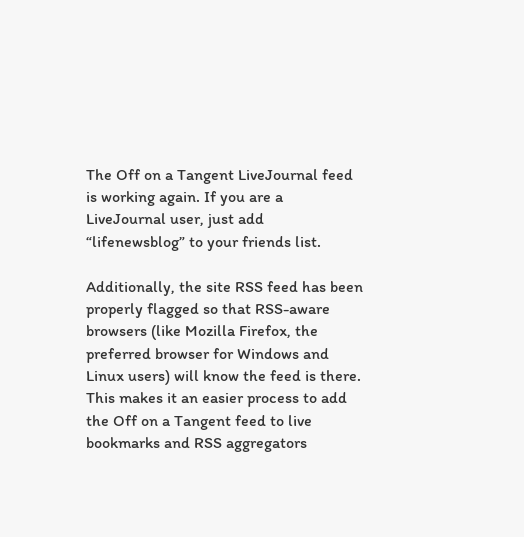The Off on a Tangent LiveJournal feed is working again. If you are a LiveJournal user, just add “lifenewsblog” to your friends list.

Additionally, the site RSS feed has been properly flagged so that RSS-aware browsers (like Mozilla Firefox, the preferred browser for Windows and Linux users) will know the feed is there. This makes it an easier process to add the Off on a Tangent feed to live bookmarks and RSS aggregators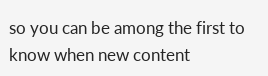so you can be among the first to know when new content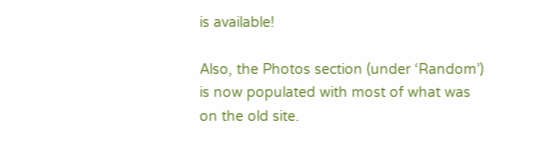is available!

Also, the Photos section (under ‘Random’) is now populated with most of what was on the old site.